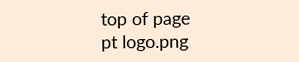top of page
pt logo.png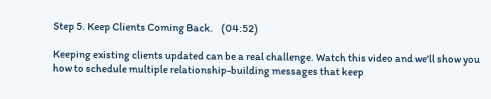Step 5. Keep Clients Coming Back.    (04:52)

Keeping existing clients updated can be a real challenge. Watch this video and we'll show you how to schedule multiple relationship-building messages that keep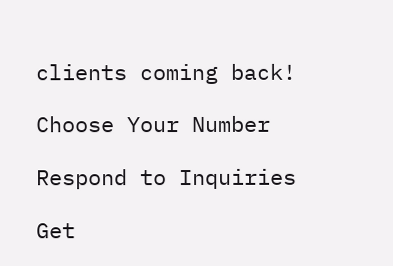clients coming back!

Choose Your Number

Respond to Inquiries

Get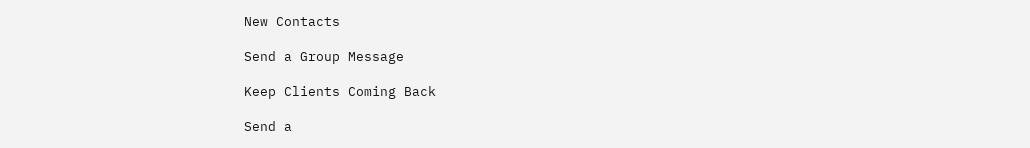New Contacts

Send a Group Message

Keep Clients Coming Back

Send a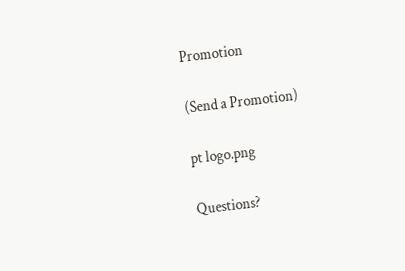Promotion

(Send a Promotion)

pt logo.png

Questions?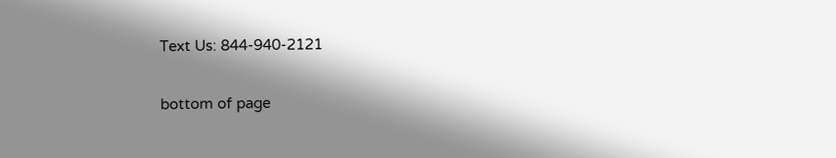Text Us: 844-940-2121

bottom of page